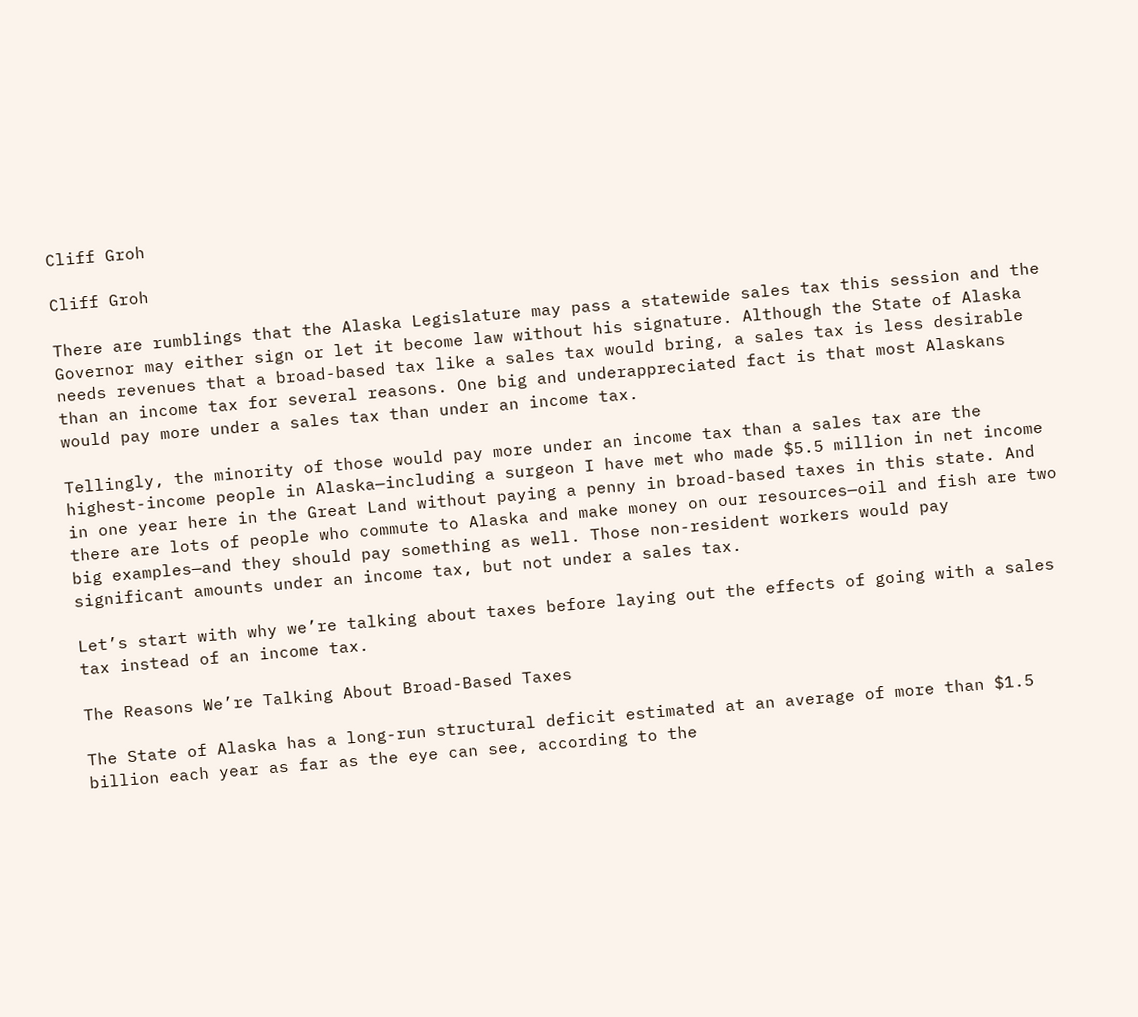Cliff Groh

Cliff Groh

There are rumblings that the Alaska Legislature may pass a statewide sales tax this session and the Governor may either sign or let it become law without his signature. Although the State of Alaska needs revenues that a broad-based tax like a sales tax would bring, a sales tax is less desirable than an income tax for several reasons. One big and underappreciated fact is that most Alaskans would pay more under a sales tax than under an income tax.

Tellingly, the minority of those would pay more under an income tax than a sales tax are the highest-income people in Alaska—including a surgeon I have met who made $5.5 million in net income in one year here in the Great Land without paying a penny in broad-based taxes in this state. And there are lots of people who commute to Alaska and make money on our resources—oil and fish are two big examples—and they should pay something as well. Those non-resident workers would pay significant amounts under an income tax, but not under a sales tax.

Let’s start with why we’re talking about taxes before laying out the effects of going with a sales tax instead of an income tax.

The Reasons We’re Talking About Broad-Based Taxes

The State of Alaska has a long-run structural deficit estimated at an average of more than $1.5 billion each year as far as the eye can see, according to the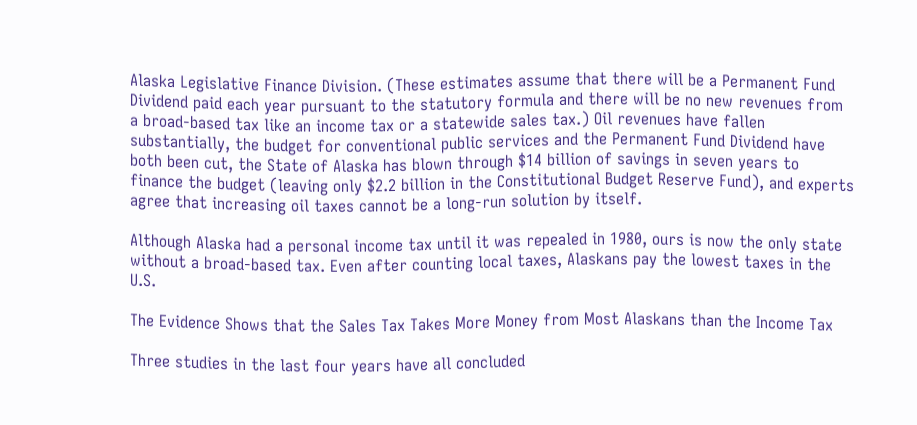Alaska Legislative Finance Division. (These estimates assume that there will be a Permanent Fund Dividend paid each year pursuant to the statutory formula and there will be no new revenues from a broad-based tax like an income tax or a statewide sales tax.) Oil revenues have fallen substantially, the budget for conventional public services and the Permanent Fund Dividend have both been cut, the State of Alaska has blown through $14 billion of savings in seven years to finance the budget (leaving only $2.2 billion in the Constitutional Budget Reserve Fund), and experts agree that increasing oil taxes cannot be a long-run solution by itself.

Although Alaska had a personal income tax until it was repealed in 1980, ours is now the only state without a broad-based tax. Even after counting local taxes, Alaskans pay the lowest taxes in the U.S.

The Evidence Shows that the Sales Tax Takes More Money from Most Alaskans than the Income Tax

Three studies in the last four years have all concluded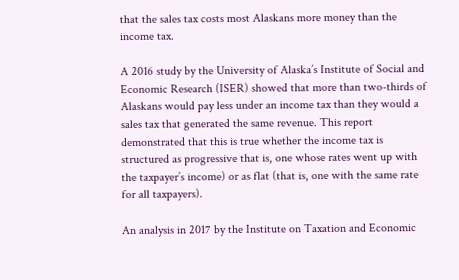that the sales tax costs most Alaskans more money than the income tax.

A 2016 study by the University of Alaska’s Institute of Social and Economic Research (ISER) showed that more than two-thirds of Alaskans would pay less under an income tax than they would a sales tax that generated the same revenue. This report demonstrated that this is true whether the income tax is structured as progressive that is, one whose rates went up with the taxpayer’s income) or as flat (that is, one with the same rate for all taxpayers).

An analysis in 2017 by the Institute on Taxation and Economic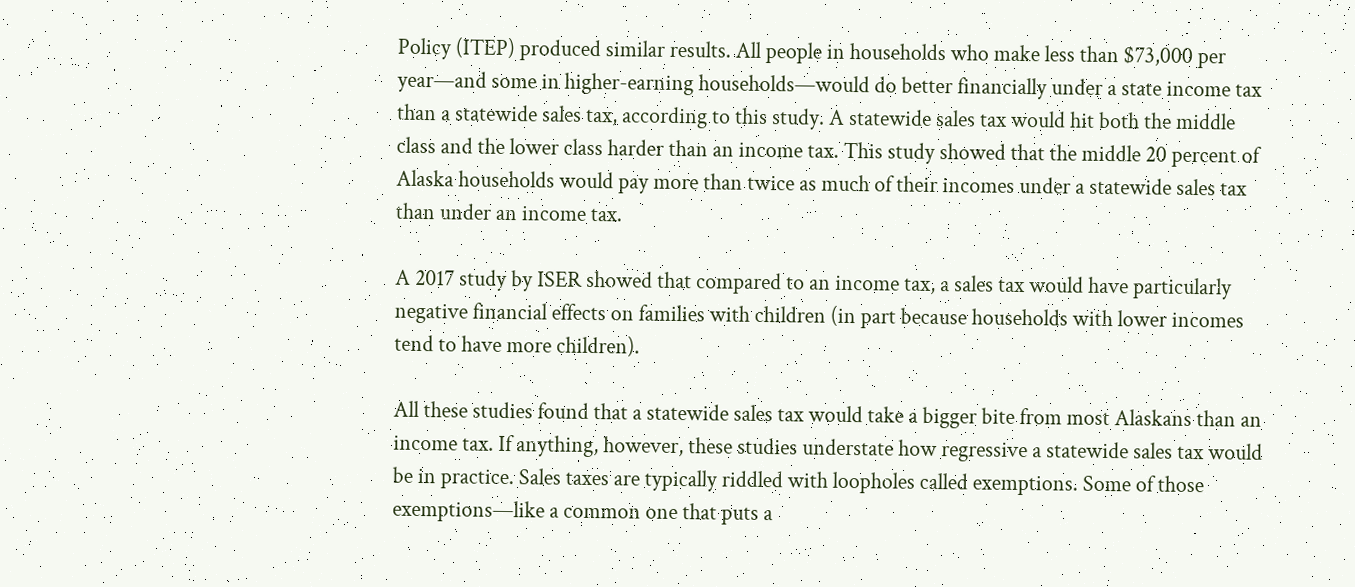Policy (ITEP) produced similar results. All people in households who make less than $73,000 per year—and some in higher-earning households—would do better financially under a state income tax than a statewide sales tax, according to this study. A statewide sales tax would hit both the middle class and the lower class harder than an income tax. This study showed that the middle 20 percent of Alaska households would pay more than twice as much of their incomes under a statewide sales tax than under an income tax.

A 2017 study by ISER showed that compared to an income tax, a sales tax would have particularly negative financial effects on families with children (in part because households with lower incomes tend to have more children).

All these studies found that a statewide sales tax would take a bigger bite from most Alaskans than an income tax. If anything, however, these studies understate how regressive a statewide sales tax would be in practice. Sales taxes are typically riddled with loopholes called exemptions. Some of those exemptions—like a common one that puts a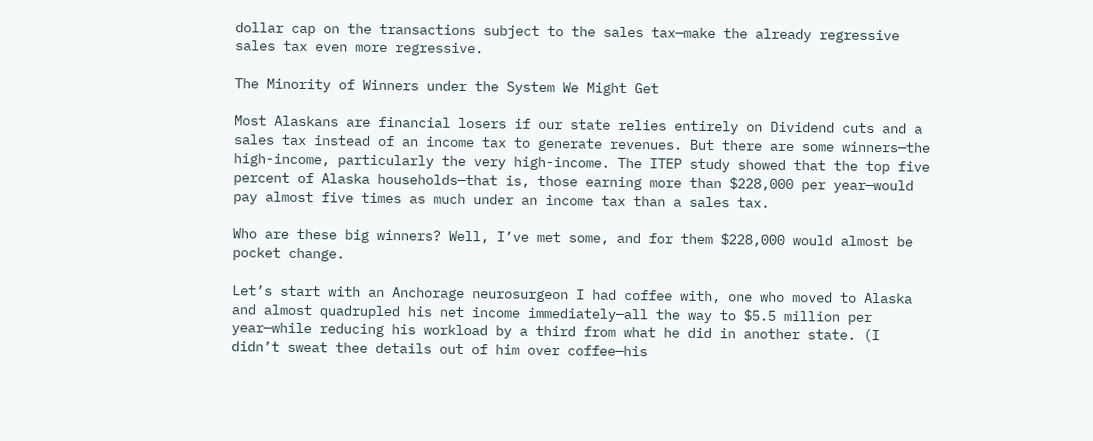dollar cap on the transactions subject to the sales tax—make the already regressive sales tax even more regressive.

The Minority of Winners under the System We Might Get

Most Alaskans are financial losers if our state relies entirely on Dividend cuts and a sales tax instead of an income tax to generate revenues. But there are some winners—the high-income, particularly the very high-income. The ITEP study showed that the top five percent of Alaska households—that is, those earning more than $228,000 per year—would pay almost five times as much under an income tax than a sales tax.

Who are these big winners? Well, I’ve met some, and for them $228,000 would almost be pocket change.

Let’s start with an Anchorage neurosurgeon I had coffee with, one who moved to Alaska and almost quadrupled his net income immediately—all the way to $5.5 million per year—while reducing his workload by a third from what he did in another state. (I didn’t sweat thee details out of him over coffee—his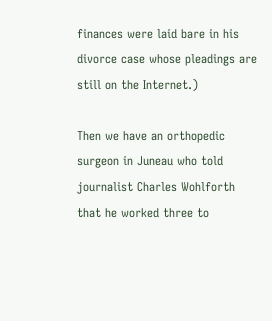finances were laid bare in his divorce case whose pleadings are still on the Internet.)

Then we have an orthopedic surgeon in Juneau who told journalist Charles Wohlforth that he worked three to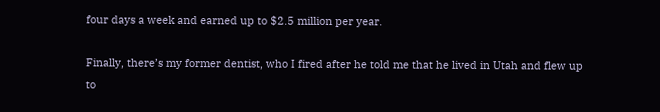four days a week and earned up to $2.5 million per year.

Finally, there’s my former dentist, who I fired after he told me that he lived in Utah and flew up to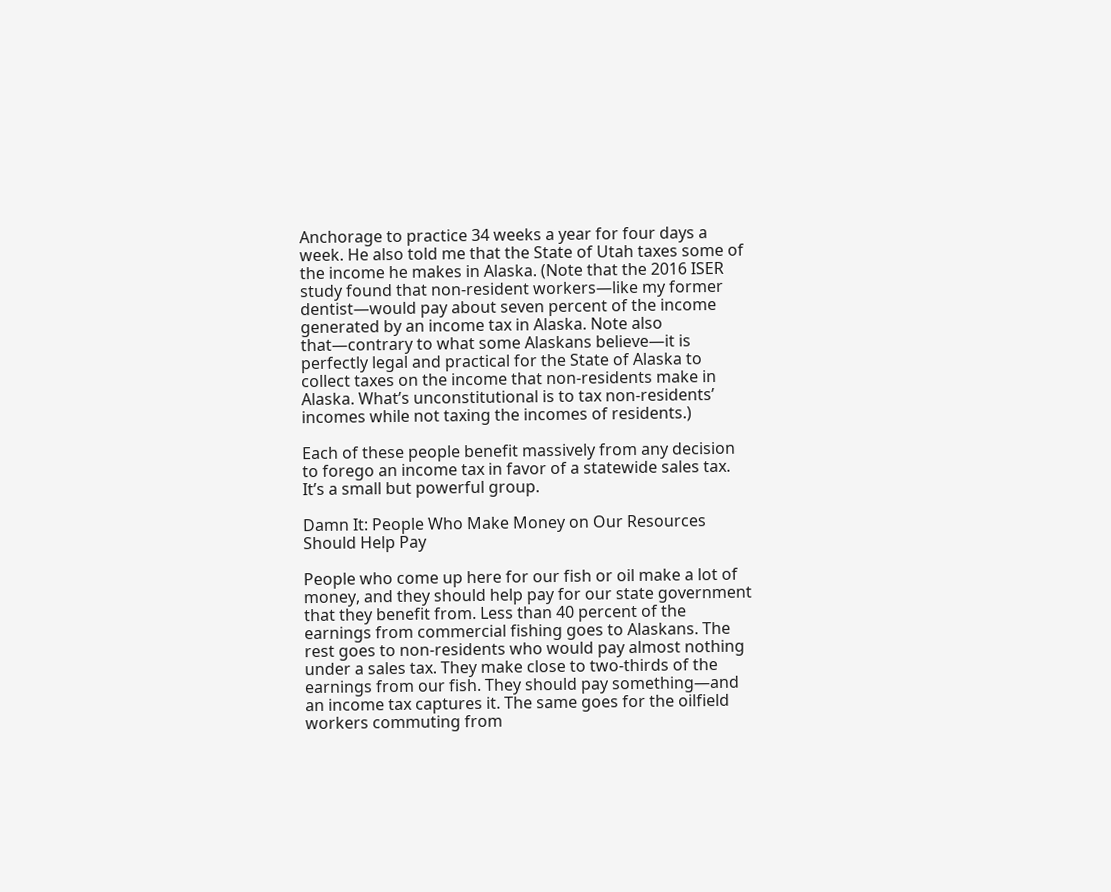Anchorage to practice 34 weeks a year for four days a week. He also told me that the State of Utah taxes some of the income he makes in Alaska. (Note that the 2016 ISER study found that non-resident workers—like my former dentist—would pay about seven percent of the income generated by an income tax in Alaska. Note also that—contrary to what some Alaskans believe—it is perfectly legal and practical for the State of Alaska to collect taxes on the income that non-residents make in Alaska. What’s unconstitutional is to tax non-residents’ incomes while not taxing the incomes of residents.)

Each of these people benefit massively from any decision to forego an income tax in favor of a statewide sales tax. It’s a small but powerful group.

Damn It: People Who Make Money on Our Resources Should Help Pay

People who come up here for our fish or oil make a lot of money, and they should help pay for our state government that they benefit from. Less than 40 percent of the earnings from commercial fishing goes to Alaskans. The rest goes to non-residents who would pay almost nothing under a sales tax. They make close to two-thirds of the earnings from our fish. They should pay something—and an income tax captures it. The same goes for the oilfield workers commuting from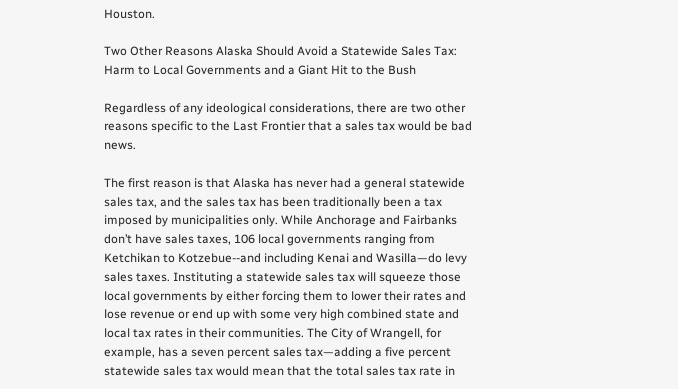Houston.

Two Other Reasons Alaska Should Avoid a Statewide Sales Tax: Harm to Local Governments and a Giant Hit to the Bush

Regardless of any ideological considerations, there are two other reasons specific to the Last Frontier that a sales tax would be bad news.

The first reason is that Alaska has never had a general statewide sales tax, and the sales tax has been traditionally been a tax imposed by municipalities only. While Anchorage and Fairbanks don’t have sales taxes, 106 local governments ranging from Ketchikan to Kotzebue--and including Kenai and Wasilla—do levy sales taxes. Instituting a statewide sales tax will squeeze those local governments by either forcing them to lower their rates and lose revenue or end up with some very high combined state and local tax rates in their communities. The City of Wrangell, for example, has a seven percent sales tax—adding a five percent statewide sales tax would mean that the total sales tax rate in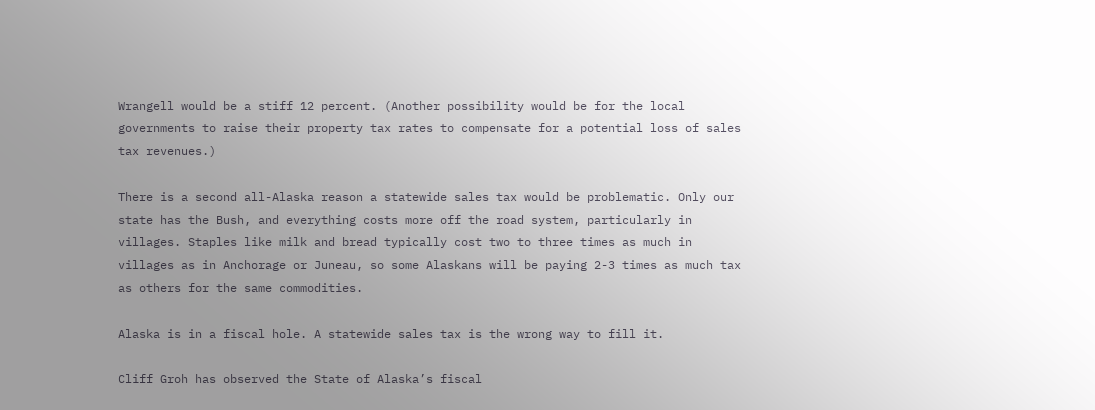Wrangell would be a stiff 12 percent. (Another possibility would be for the local governments to raise their property tax rates to compensate for a potential loss of sales tax revenues.)

There is a second all-Alaska reason a statewide sales tax would be problematic. Only our state has the Bush, and everything costs more off the road system, particularly in villages. Staples like milk and bread typically cost two to three times as much in villages as in Anchorage or Juneau, so some Alaskans will be paying 2-3 times as much tax as others for the same commodities.

Alaska is in a fiscal hole. A statewide sales tax is the wrong way to fill it.

Cliff Groh has observed the State of Alaska’s fiscal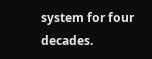system for four decades.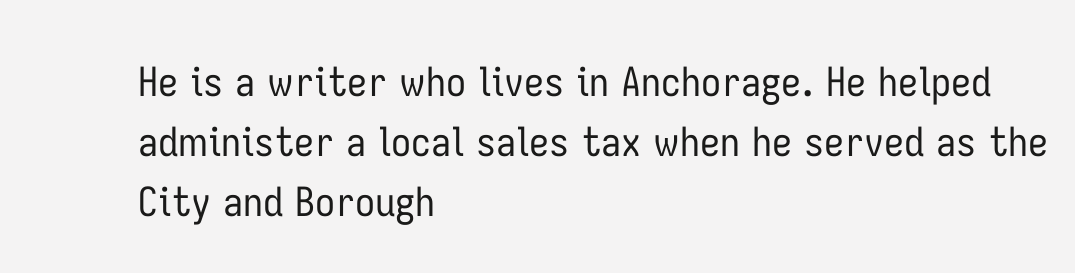He is a writer who lives in Anchorage. He helped administer a local sales tax when he served as the City and Borough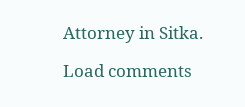Attorney in Sitka.

Load comments